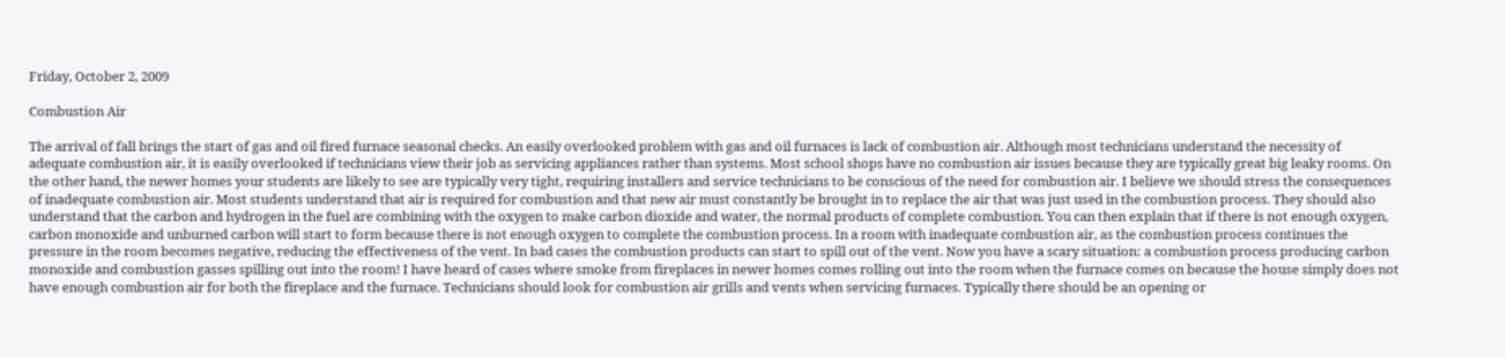Friday, October 2, 2009

Combustion Air

The arrival of fall brings the start of gas and oil fired furnace seasonal checks. An easily overlooked problem with gas and oil furnaces is lack of combustion air. Although most technicians understand the necessity of adequate combustion air, it is easily overlooked if technicians view their job as servicing appliances rather than systems. Most school shops have no combustion air issues because they are typically great big leaky rooms. On the other hand, the newer homes your students are likely to see are typically very tight, requiring installers and service technicians to be conscious of the need for combustion air. I believe we should stress the consequences of inadequate combustion air. Most students understand that air is required for combustion and that new air must constantly be brought in to replace the air that was just used in the combustion process. They should also understand that the carbon and hydrogen in the fuel are combining with the oxygen to make carbon dioxide and water, the normal products of complete combustion. You can then explain that if there is not enough oxygen, carbon monoxide and unburned carbon will start to form because there is not enough oxygen to complete the combustion process. In a room with inadequate combustion air, as the combustion process continues the pressure in the room becomes negative, reducing the effectiveness of the vent. In bad cases the combustion products can start to spill out of the vent. Now you have a scary situation: a combustion process producing carbon monoxide and combustion gasses spilling out into the room! I have heard of cases where smoke from fireplaces in newer homes comes rolling out into the room when the furnace comes on because the house simply does not have enough combustion air for both the fireplace and the furnace. Technicians should look for combustion air grills and vents when servicing furnaces. Typically there should be an opening or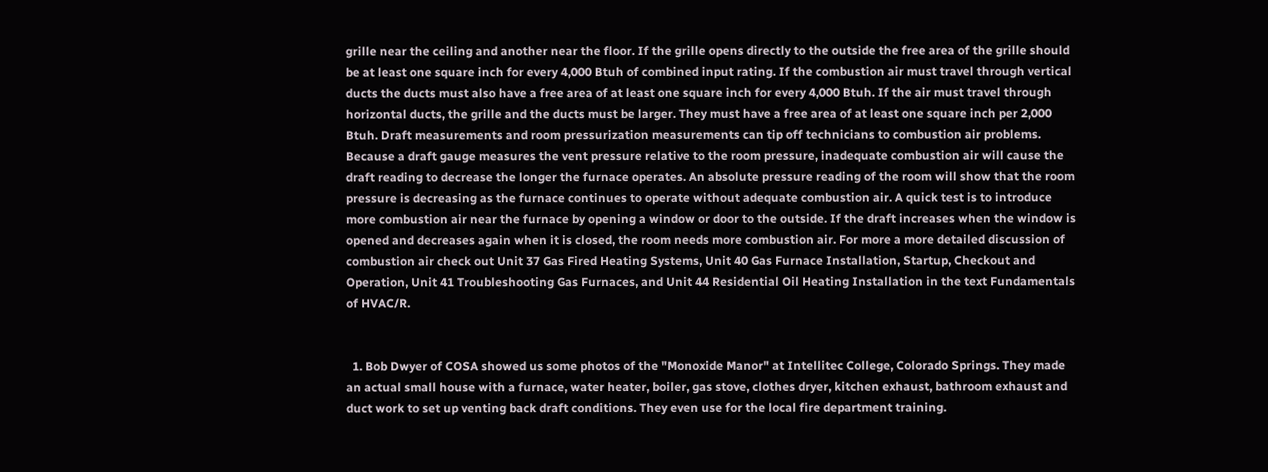grille near the ceiling and another near the floor. If the grille opens directly to the outside the free area of the grille should be at least one square inch for every 4,000 Btuh of combined input rating. If the combustion air must travel through vertical ducts the ducts must also have a free area of at least one square inch for every 4,000 Btuh. If the air must travel through horizontal ducts, the grille and the ducts must be larger. They must have a free area of at least one square inch per 2,000 Btuh. Draft measurements and room pressurization measurements can tip off technicians to combustion air problems. Because a draft gauge measures the vent pressure relative to the room pressure, inadequate combustion air will cause the draft reading to decrease the longer the furnace operates. An absolute pressure reading of the room will show that the room pressure is decreasing as the furnace continues to operate without adequate combustion air. A quick test is to introduce more combustion air near the furnace by opening a window or door to the outside. If the draft increases when the window is opened and decreases again when it is closed, the room needs more combustion air. For more a more detailed discussion of combustion air check out Unit 37 Gas Fired Heating Systems, Unit 40 Gas Furnace Installation, Startup, Checkout and Operation, Unit 41 Troubleshooting Gas Furnaces, and Unit 44 Residential Oil Heating Installation in the text Fundamentals of HVAC/R.


  1. Bob Dwyer of COSA showed us some photos of the "Monoxide Manor" at Intellitec College, Colorado Springs. They made an actual small house with a furnace, water heater, boiler, gas stove, clothes dryer, kitchen exhaust, bathroom exhaust and duct work to set up venting back draft conditions. They even use for the local fire department training.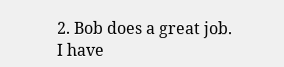2. Bob does a great job. I have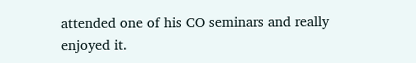attended one of his CO seminars and really enjoyed it.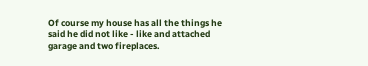Of course my house has all the things he said he did not like - like and attached garage and two fireplaces.